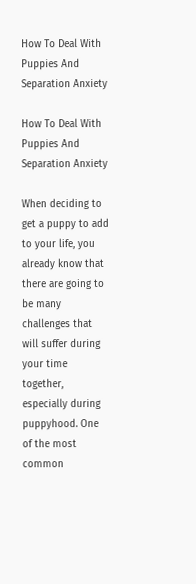How To Deal With Puppies And Separation Anxiety

How To Deal With Puppies And Separation Anxiety

When deciding to get a puppy to add to your life, you already know that there are going to be many challenges that will suffer during your time together, especially during puppyhood. One of the most common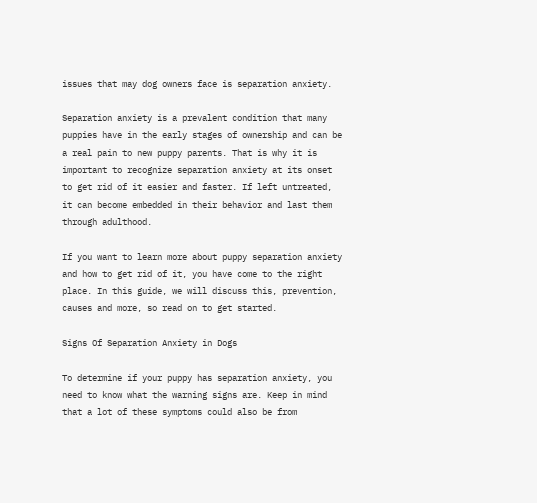issues that may dog owners face is separation anxiety.

Separation anxiety is a prevalent condition that many puppies have in the early stages of ownership and can be a real pain to new puppy parents. That is why it is important to recognize separation anxiety at its onset to get rid of it easier and faster. If left untreated, it can become embedded in their behavior and last them through adulthood.

If you want to learn more about puppy separation anxiety and how to get rid of it, you have come to the right place. In this guide, we will discuss this, prevention, causes and more, so read on to get started.

Signs Of Separation Anxiety in Dogs

To determine if your puppy has separation anxiety, you need to know what the warning signs are. Keep in mind that a lot of these symptoms could also be from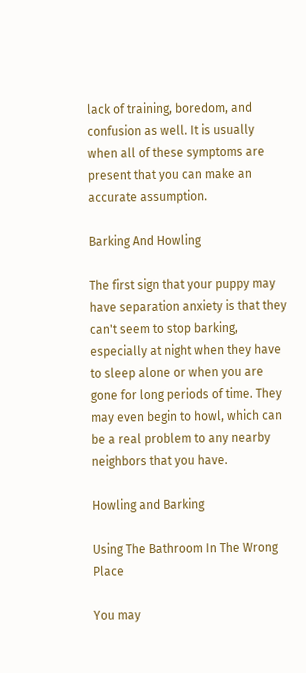lack of training, boredom, and confusion as well. It is usually when all of these symptoms are present that you can make an accurate assumption.

Barking And Howling

The first sign that your puppy may have separation anxiety is that they can't seem to stop barking, especially at night when they have to sleep alone or when you are gone for long periods of time. They may even begin to howl, which can be a real problem to any nearby neighbors that you have.

Howling and Barking

Using The Bathroom In The Wrong Place

You may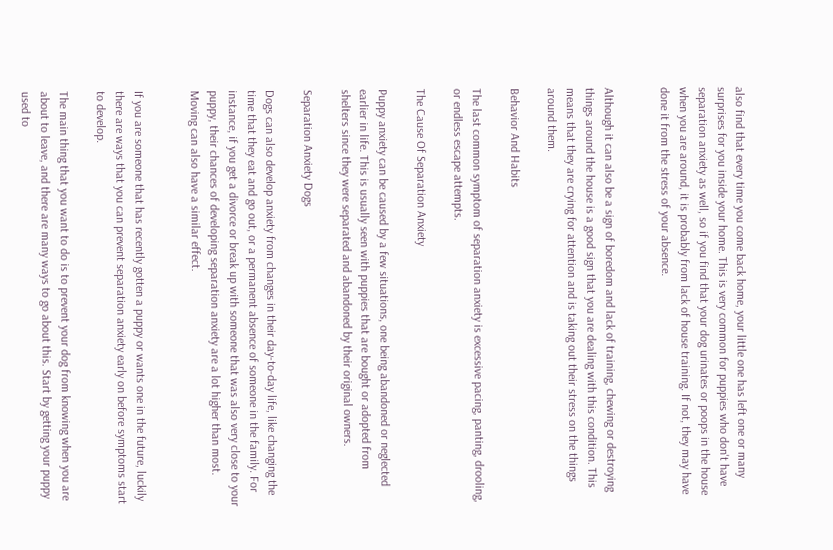also find that every time you come back home, your little one has left one or many surprises for you inside your home. This is very common for puppies who don't have separation anxiety as well, so if you find that your dog urinates or poops in the house when you are around, it is probably from lack of house training. If not, they may have done it from the stress of your absence.


Although it can also be a sign of boredom and lack of training, chewing or destroying things around the house is a good sign that you are dealing with this condition. This means that they are crying for attention and is taking out their stress on the things around them.

Behavior And Habits

The last common symptom of separation anxiety is excessive pacing, panting, drooling, or endless escape attempts.

The Cause Of Separation Anxiety

Puppy anxiety can be caused by a few situations, one being abandoned or neglected earlier in life. This is usually seen with puppies that are bought or adopted from shelters since they were separated and abandoned by their original owners.

Separation Anxiety Dogs

Dogs can also develop anxiety from changes in their day-to-day life, like changing the time that they eat and go out, or a permanent absence of someone in the family. For instance, if you get a divorce or break up with someone that was also very close to your puppy, their chances of developing separation anxiety are a lot higher than most. Moving can also have a similar effect.


If you are someone that has recently gotten a puppy or wants one in the future, luckily there are ways that you can prevent separation anxiety early on before symptoms start to develop.

The main thing that you want to do is to prevent your dog from knowing when you are about to leave, and there are many ways to go about this. Start by getting your puppy used to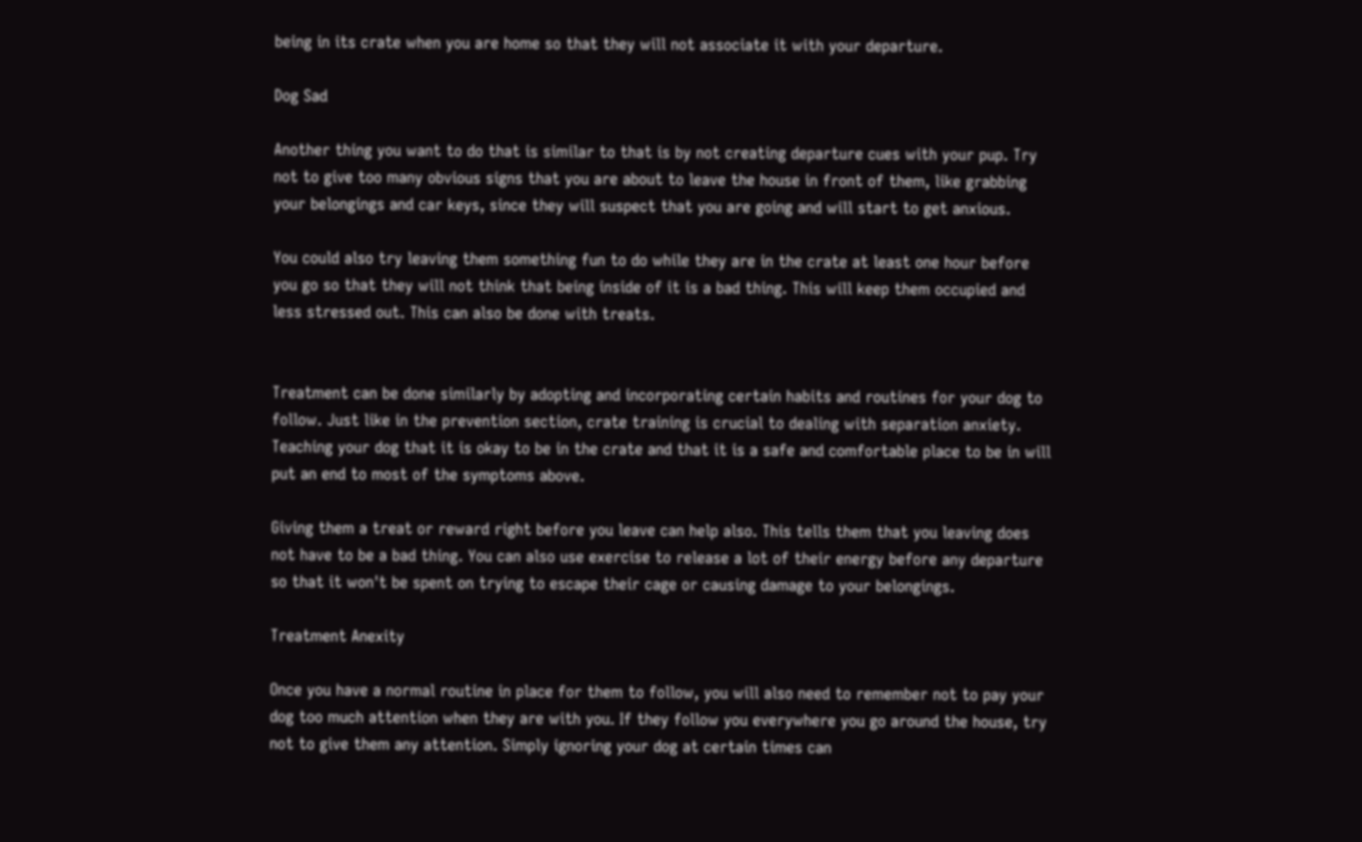being in its crate when you are home so that they will not associate it with your departure.

Dog Sad

Another thing you want to do that is similar to that is by not creating departure cues with your pup. Try not to give too many obvious signs that you are about to leave the house in front of them, like grabbing your belongings and car keys, since they will suspect that you are going and will start to get anxious.

You could also try leaving them something fun to do while they are in the crate at least one hour before you go so that they will not think that being inside of it is a bad thing. This will keep them occupied and less stressed out. This can also be done with treats.


Treatment can be done similarly by adopting and incorporating certain habits and routines for your dog to follow. Just like in the prevention section, crate training is crucial to dealing with separation anxiety. Teaching your dog that it is okay to be in the crate and that it is a safe and comfortable place to be in will put an end to most of the symptoms above.

Giving them a treat or reward right before you leave can help also. This tells them that you leaving does not have to be a bad thing. You can also use exercise to release a lot of their energy before any departure so that it won't be spent on trying to escape their cage or causing damage to your belongings.

Treatment Anexity

Once you have a normal routine in place for them to follow, you will also need to remember not to pay your dog too much attention when they are with you. If they follow you everywhere you go around the house, try not to give them any attention. Simply ignoring your dog at certain times can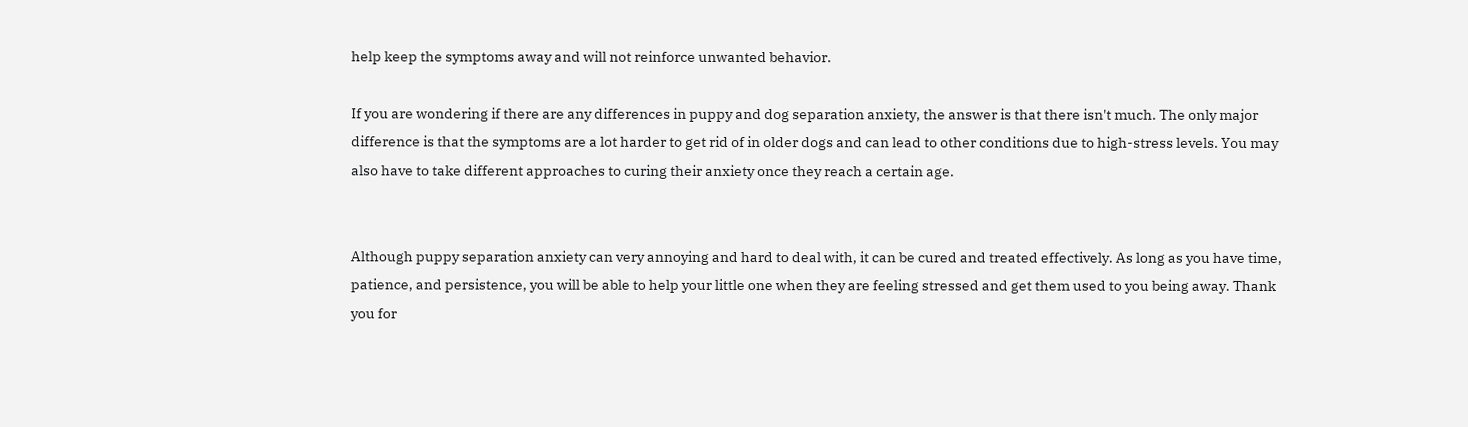help keep the symptoms away and will not reinforce unwanted behavior.

If you are wondering if there are any differences in puppy and dog separation anxiety, the answer is that there isn't much. The only major difference is that the symptoms are a lot harder to get rid of in older dogs and can lead to other conditions due to high-stress levels. You may also have to take different approaches to curing their anxiety once they reach a certain age.


Although puppy separation anxiety can very annoying and hard to deal with, it can be cured and treated effectively. As long as you have time, patience, and persistence, you will be able to help your little one when they are feeling stressed and get them used to you being away. Thank you for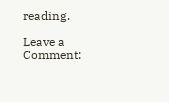reading.

Leave a Comment: